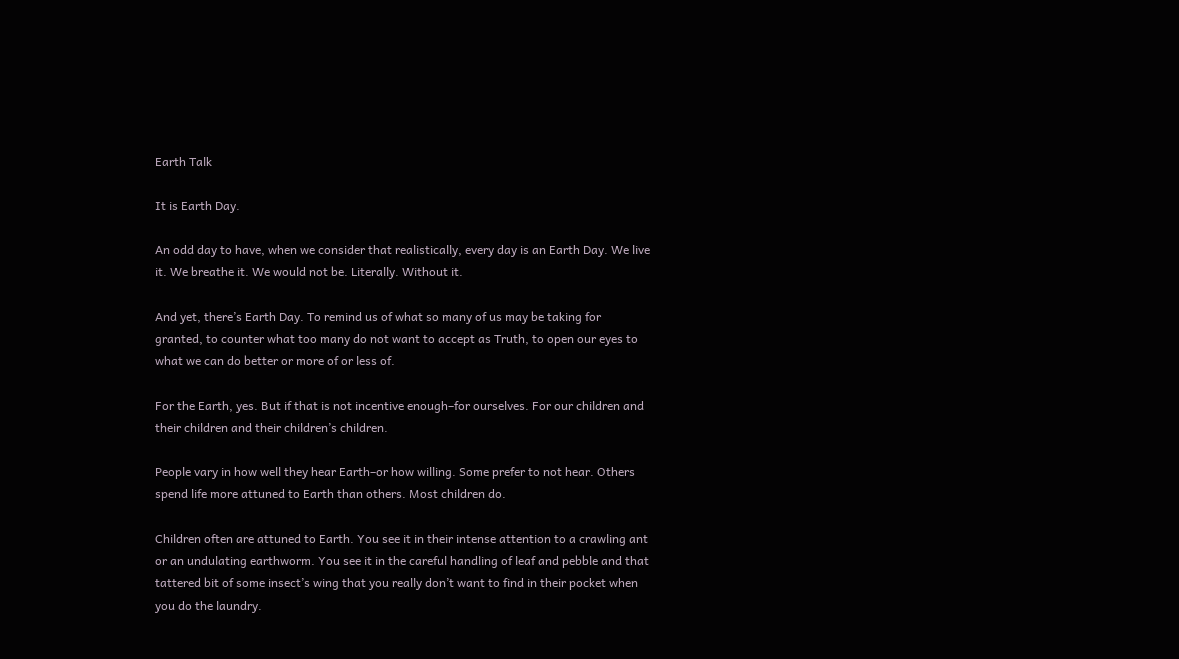Earth Talk

It is Earth Day.

An odd day to have, when we consider that realistically, every day is an Earth Day. We live it. We breathe it. We would not be. Literally. Without it.

And yet, there’s Earth Day. To remind us of what so many of us may be taking for granted, to counter what too many do not want to accept as Truth, to open our eyes to what we can do better or more of or less of.

For the Earth, yes. But if that is not incentive enough–for ourselves. For our children and their children and their children’s children.

People vary in how well they hear Earth–or how willing. Some prefer to not hear. Others spend life more attuned to Earth than others. Most children do.

Children often are attuned to Earth. You see it in their intense attention to a crawling ant or an undulating earthworm. You see it in the careful handling of leaf and pebble and that tattered bit of some insect’s wing that you really don’t want to find in their pocket when you do the laundry.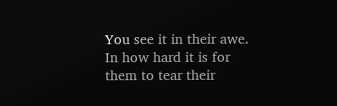You see it in their awe. In how hard it is for them to tear their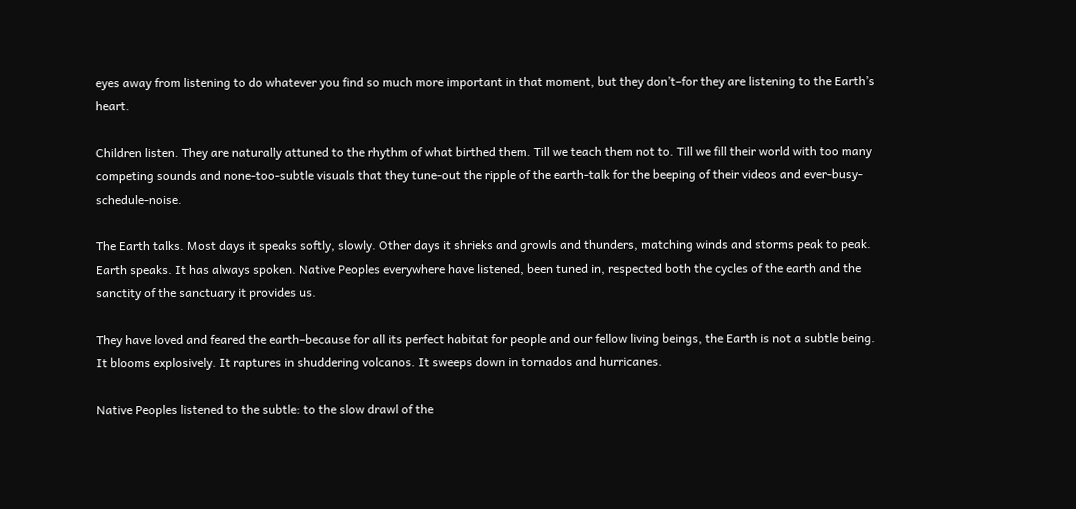eyes away from listening to do whatever you find so much more important in that moment, but they don’t–for they are listening to the Earth’s heart.

Children listen. They are naturally attuned to the rhythm of what birthed them. Till we teach them not to. Till we fill their world with too many competing sounds and none-too-subtle visuals that they tune-out the ripple of the earth-talk for the beeping of their videos and ever-busy-schedule-noise.

The Earth talks. Most days it speaks softly, slowly. Other days it shrieks and growls and thunders, matching winds and storms peak to peak. Earth speaks. It has always spoken. Native Peoples everywhere have listened, been tuned in, respected both the cycles of the earth and the sanctity of the sanctuary it provides us.

They have loved and feared the earth–because for all its perfect habitat for people and our fellow living beings, the Earth is not a subtle being. It blooms explosively. It raptures in shuddering volcanos. It sweeps down in tornados and hurricanes.

Native Peoples listened to the subtle: to the slow drawl of the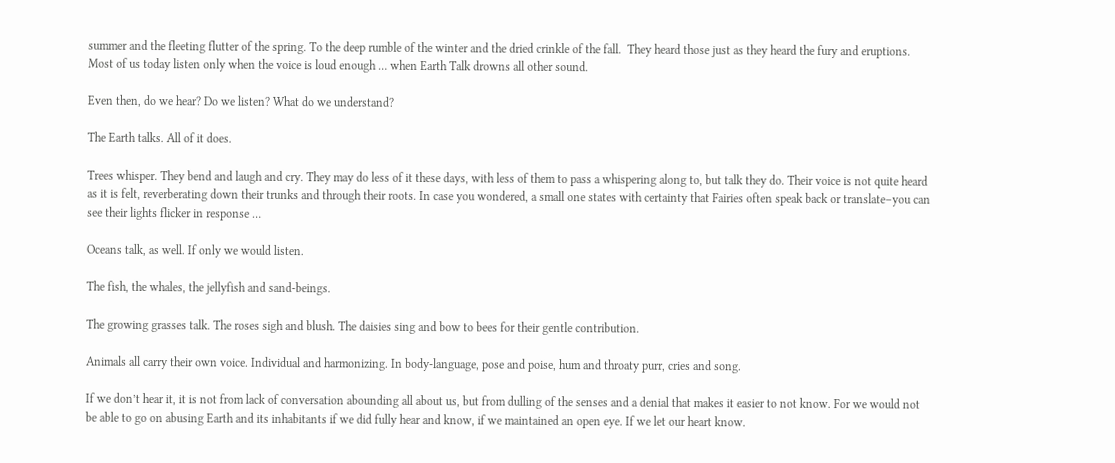summer and the fleeting flutter of the spring. To the deep rumble of the winter and the dried crinkle of the fall.  They heard those just as they heard the fury and eruptions. Most of us today listen only when the voice is loud enough … when Earth Talk drowns all other sound.

Even then, do we hear? Do we listen? What do we understand?

The Earth talks. All of it does.

Trees whisper. They bend and laugh and cry. They may do less of it these days, with less of them to pass a whispering along to, but talk they do. Their voice is not quite heard as it is felt, reverberating down their trunks and through their roots. In case you wondered, a small one states with certainty that Fairies often speak back or translate–you can see their lights flicker in response …

Oceans talk, as well. If only we would listen.

The fish, the whales, the jellyfish and sand-beings.

The growing grasses talk. The roses sigh and blush. The daisies sing and bow to bees for their gentle contribution.

Animals all carry their own voice. Individual and harmonizing. In body-language, pose and poise, hum and throaty purr, cries and song.

If we don’t hear it, it is not from lack of conversation abounding all about us, but from dulling of the senses and a denial that makes it easier to not know. For we would not be able to go on abusing Earth and its inhabitants if we did fully hear and know, if we maintained an open eye. If we let our heart know.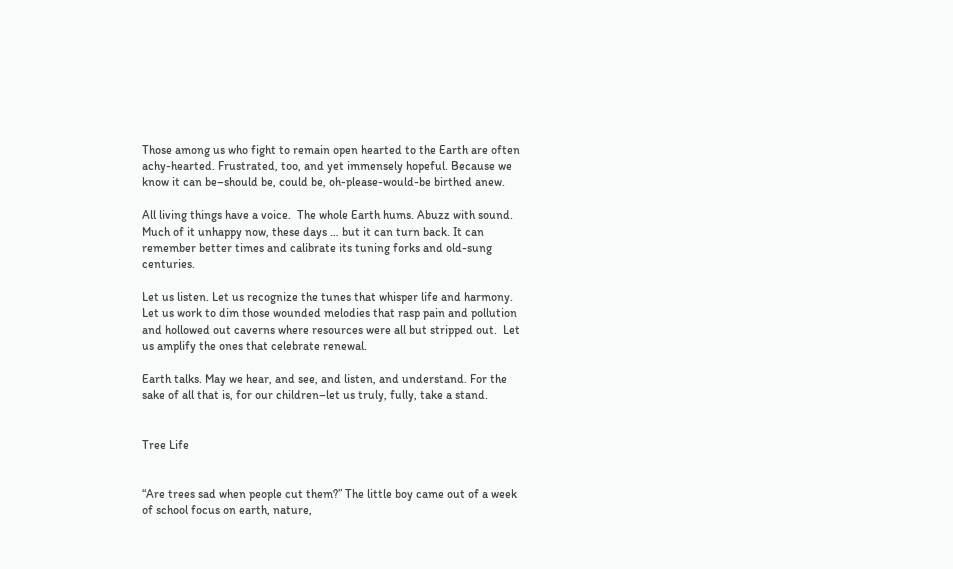Those among us who fight to remain open hearted to the Earth are often achy-hearted. Frustrated, too, and yet immensely hopeful. Because we know it can be–should be, could be, oh-please-would-be birthed anew.

All living things have a voice.  The whole Earth hums. Abuzz with sound. Much of it unhappy now, these days … but it can turn back. It can remember better times and calibrate its tuning forks and old-sung centuries.

Let us listen. Let us recognize the tunes that whisper life and harmony. Let us work to dim those wounded melodies that rasp pain and pollution and hollowed out caverns where resources were all but stripped out.  Let us amplify the ones that celebrate renewal.

Earth talks. May we hear, and see, and listen, and understand. For the sake of all that is, for our children–let us truly, fully, take a stand.


Tree Life


“Are trees sad when people cut them?” The little boy came out of a week of school focus on earth, nature,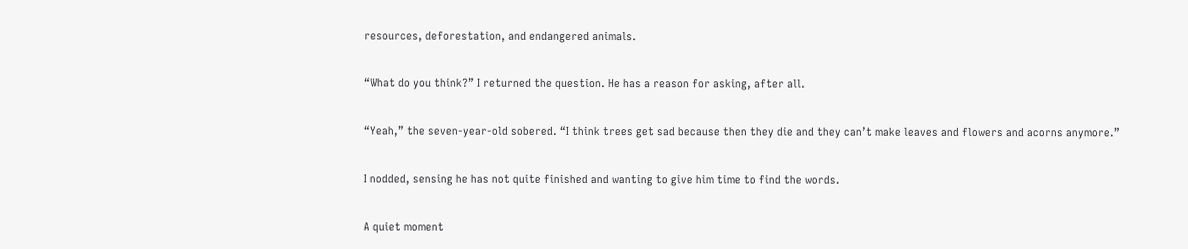resources, deforestation, and endangered animals.

“What do you think?” I returned the question. He has a reason for asking, after all.

“Yeah,” the seven-year-old sobered. “I think trees get sad because then they die and they can’t make leaves and flowers and acorns anymore.”

I nodded, sensing he has not quite finished and wanting to give him time to find the words.

A quiet moment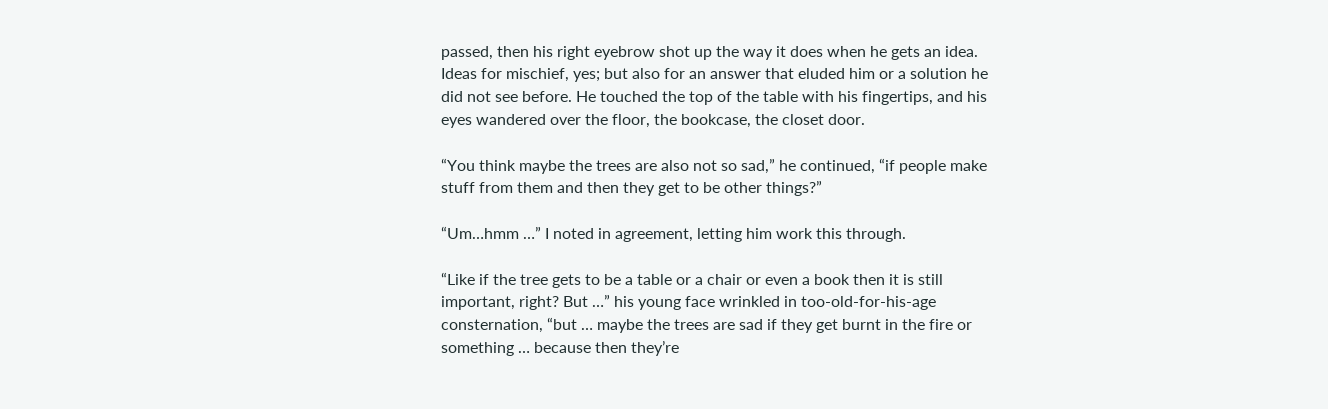passed, then his right eyebrow shot up the way it does when he gets an idea. Ideas for mischief, yes; but also for an answer that eluded him or a solution he did not see before. He touched the top of the table with his fingertips, and his eyes wandered over the floor, the bookcase, the closet door.

“You think maybe the trees are also not so sad,” he continued, “if people make stuff from them and then they get to be other things?”

“Um…hmm …” I noted in agreement, letting him work this through.

“Like if the tree gets to be a table or a chair or even a book then it is still important, right? But …” his young face wrinkled in too-old-for-his-age consternation, “but … maybe the trees are sad if they get burnt in the fire or something … because then they’re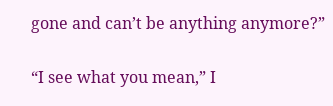gone and can’t be anything anymore?”

“I see what you mean,” I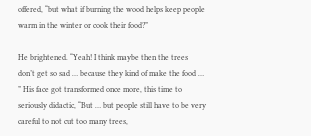offered, “but what if burning the wood helps keep people warm in the winter or cook their food?”

He brightened. “Yeah! I think maybe then the trees don’t get so sad … because they kind of make the food … ” His face got transformed once more, this time to seriously didactic, “But … but people still have to be very careful to not cut too many trees,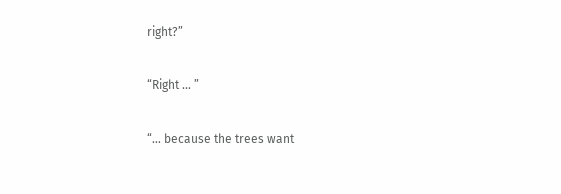right?”

“Right … ”

“… because the trees want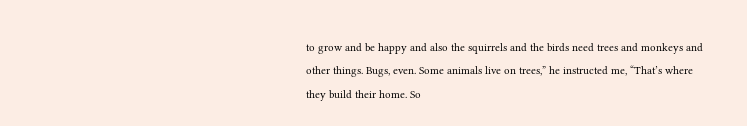to grow and be happy and also the squirrels and the birds need trees and monkeys and other things. Bugs, even. Some animals live on trees,” he instructed me, “That’s where they build their home. So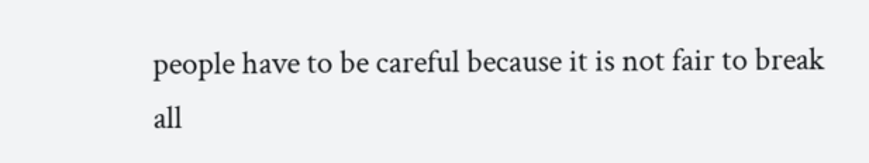people have to be careful because it is not fair to break all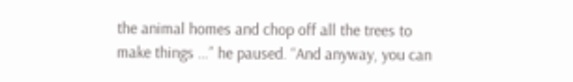the animal homes and chop off all the trees to make things …” he paused. “And anyway, you can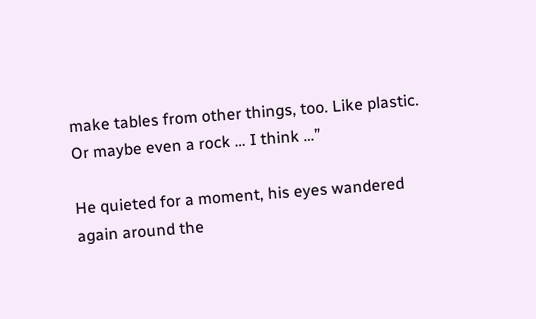make tables from other things, too. Like plastic. Or maybe even a rock … I think …”

He quieted for a moment, his eyes wandered again around the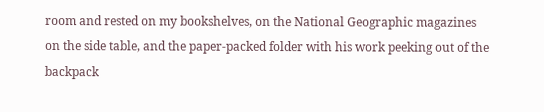room and rested on my bookshelves, on the National Geographic magazines on the side table, and the paper-packed folder with his work peeking out of the backpack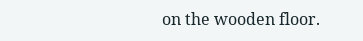on the wooden floor.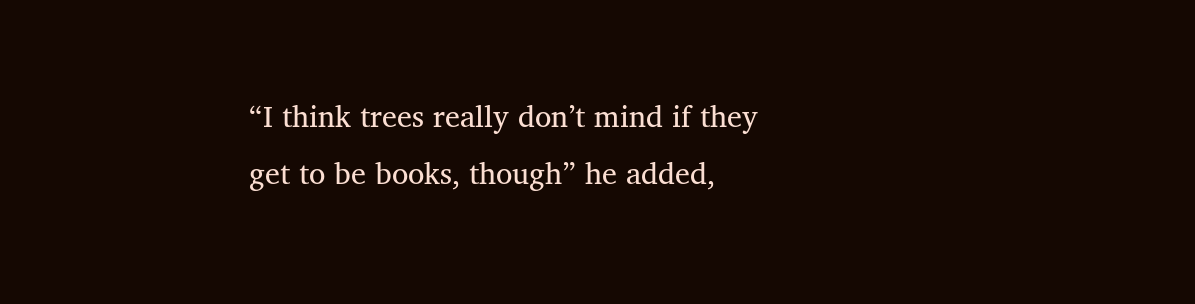“I think trees really don’t mind if they get to be books, though” he added,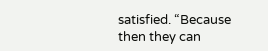satisfied. “Because then they can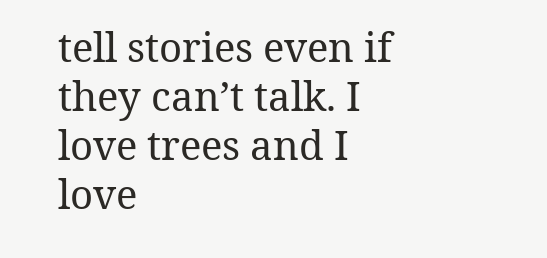tell stories even if they can’t talk. I love trees and I love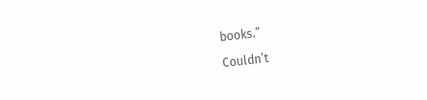books.”

Couldn’t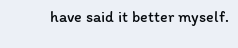have said it better myself.